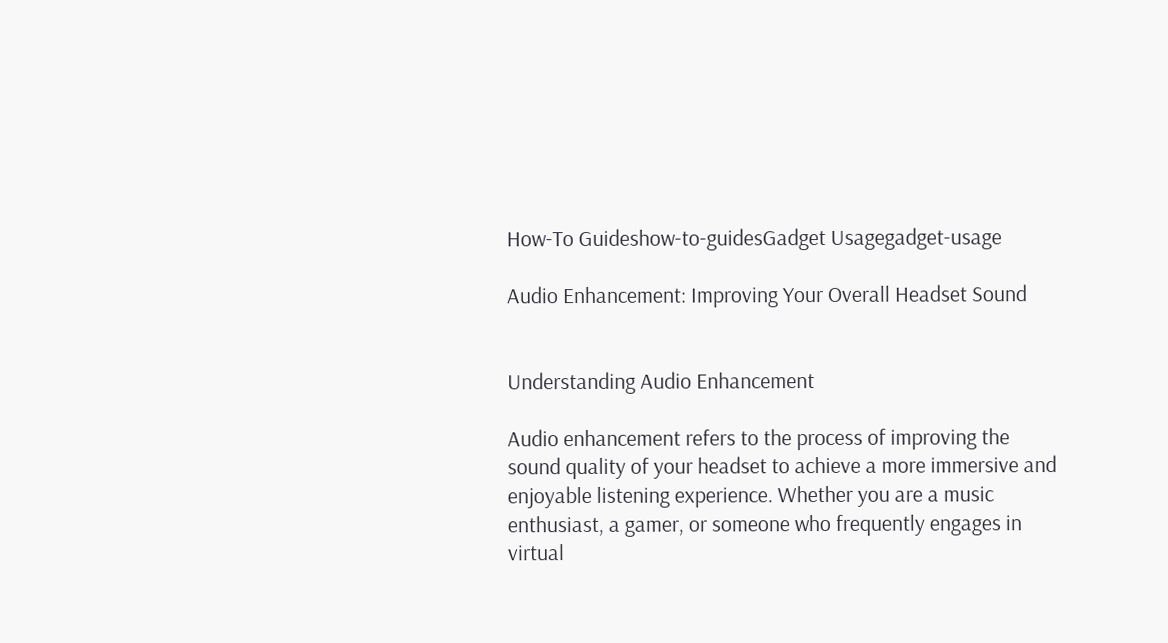How-To Guideshow-to-guidesGadget Usagegadget-usage

Audio Enhancement: Improving Your Overall Headset Sound


Understanding Audio Enhancement

Audio enhancement refers to the process of improving the sound quality of your headset to achieve a more immersive and enjoyable listening experience. Whether you are a music enthusiast, a gamer, or someone who frequently engages in virtual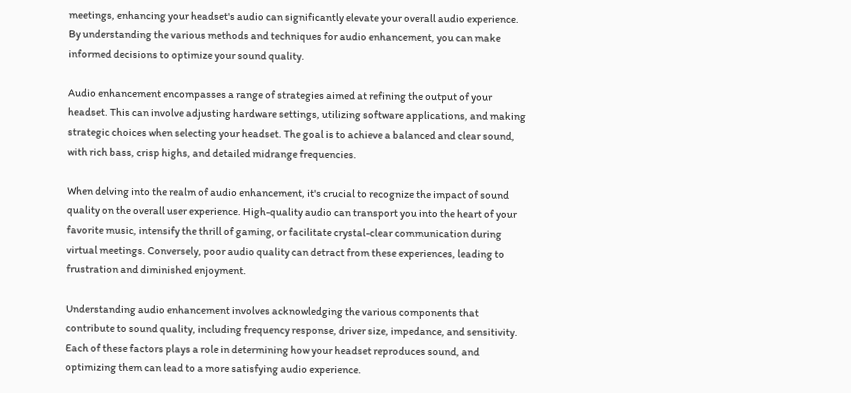meetings, enhancing your headset's audio can significantly elevate your overall audio experience. By understanding the various methods and techniques for audio enhancement, you can make informed decisions to optimize your sound quality.

Audio enhancement encompasses a range of strategies aimed at refining the output of your headset. This can involve adjusting hardware settings, utilizing software applications, and making strategic choices when selecting your headset. The goal is to achieve a balanced and clear sound, with rich bass, crisp highs, and detailed midrange frequencies.

When delving into the realm of audio enhancement, it's crucial to recognize the impact of sound quality on the overall user experience. High-quality audio can transport you into the heart of your favorite music, intensify the thrill of gaming, or facilitate crystal-clear communication during virtual meetings. Conversely, poor audio quality can detract from these experiences, leading to frustration and diminished enjoyment.

Understanding audio enhancement involves acknowledging the various components that contribute to sound quality, including frequency response, driver size, impedance, and sensitivity. Each of these factors plays a role in determining how your headset reproduces sound, and optimizing them can lead to a more satisfying audio experience.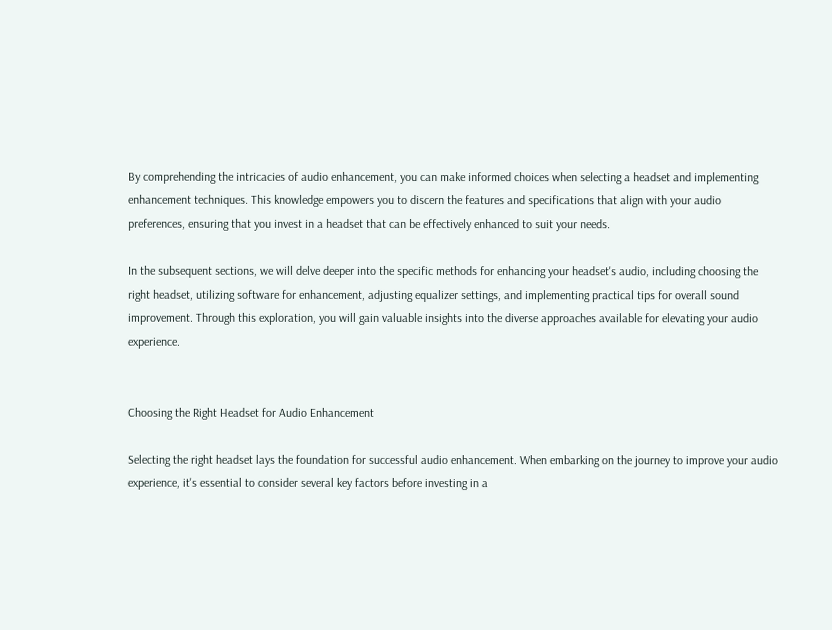By comprehending the intricacies of audio enhancement, you can make informed choices when selecting a headset and implementing enhancement techniques. This knowledge empowers you to discern the features and specifications that align with your audio preferences, ensuring that you invest in a headset that can be effectively enhanced to suit your needs.

In the subsequent sections, we will delve deeper into the specific methods for enhancing your headset's audio, including choosing the right headset, utilizing software for enhancement, adjusting equalizer settings, and implementing practical tips for overall sound improvement. Through this exploration, you will gain valuable insights into the diverse approaches available for elevating your audio experience.


Choosing the Right Headset for Audio Enhancement

Selecting the right headset lays the foundation for successful audio enhancement. When embarking on the journey to improve your audio experience, it's essential to consider several key factors before investing in a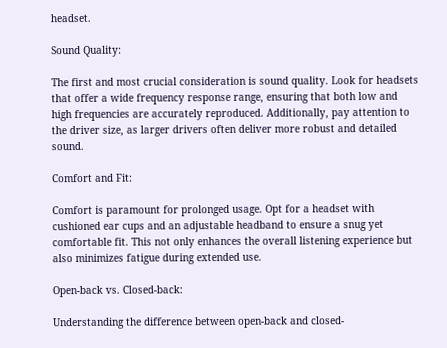headset.

Sound Quality:

The first and most crucial consideration is sound quality. Look for headsets that offer a wide frequency response range, ensuring that both low and high frequencies are accurately reproduced. Additionally, pay attention to the driver size, as larger drivers often deliver more robust and detailed sound.

Comfort and Fit:

Comfort is paramount for prolonged usage. Opt for a headset with cushioned ear cups and an adjustable headband to ensure a snug yet comfortable fit. This not only enhances the overall listening experience but also minimizes fatigue during extended use.

Open-back vs. Closed-back:

Understanding the difference between open-back and closed-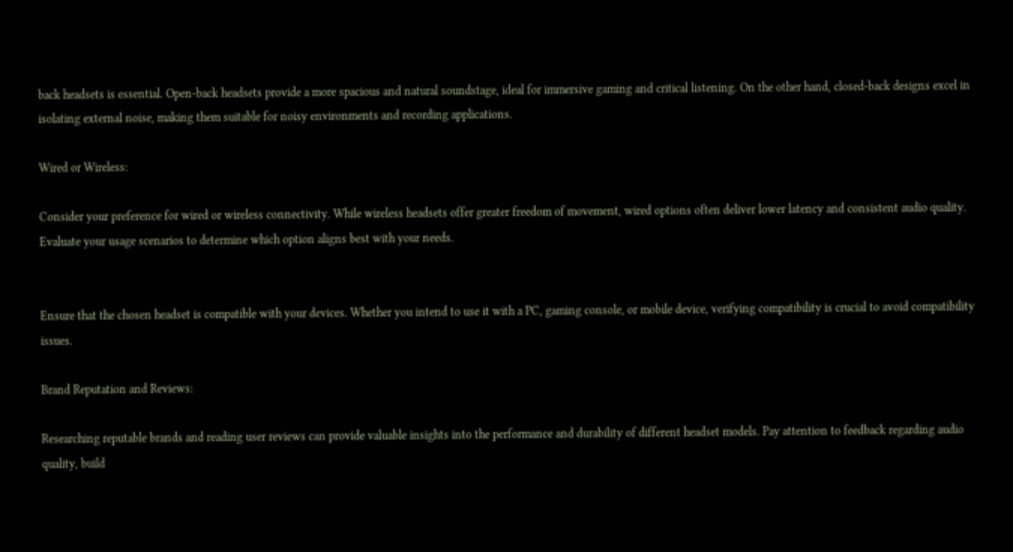back headsets is essential. Open-back headsets provide a more spacious and natural soundstage, ideal for immersive gaming and critical listening. On the other hand, closed-back designs excel in isolating external noise, making them suitable for noisy environments and recording applications.

Wired or Wireless:

Consider your preference for wired or wireless connectivity. While wireless headsets offer greater freedom of movement, wired options often deliver lower latency and consistent audio quality. Evaluate your usage scenarios to determine which option aligns best with your needs.


Ensure that the chosen headset is compatible with your devices. Whether you intend to use it with a PC, gaming console, or mobile device, verifying compatibility is crucial to avoid compatibility issues.

Brand Reputation and Reviews:

Researching reputable brands and reading user reviews can provide valuable insights into the performance and durability of different headset models. Pay attention to feedback regarding audio quality, build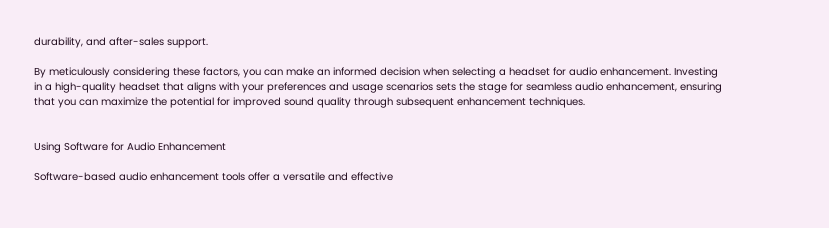durability, and after-sales support.

By meticulously considering these factors, you can make an informed decision when selecting a headset for audio enhancement. Investing in a high-quality headset that aligns with your preferences and usage scenarios sets the stage for seamless audio enhancement, ensuring that you can maximize the potential for improved sound quality through subsequent enhancement techniques.


Using Software for Audio Enhancement

Software-based audio enhancement tools offer a versatile and effective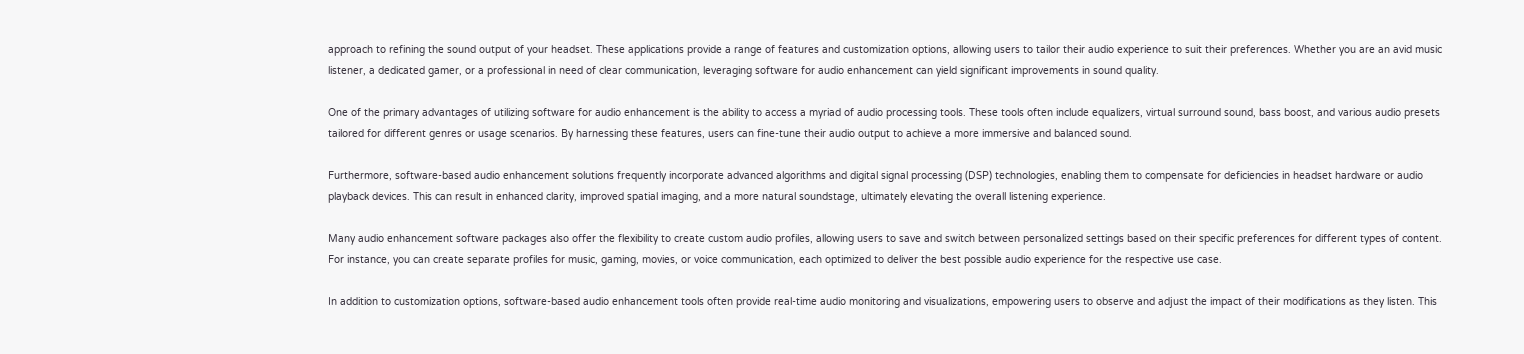approach to refining the sound output of your headset. These applications provide a range of features and customization options, allowing users to tailor their audio experience to suit their preferences. Whether you are an avid music listener, a dedicated gamer, or a professional in need of clear communication, leveraging software for audio enhancement can yield significant improvements in sound quality.

One of the primary advantages of utilizing software for audio enhancement is the ability to access a myriad of audio processing tools. These tools often include equalizers, virtual surround sound, bass boost, and various audio presets tailored for different genres or usage scenarios. By harnessing these features, users can fine-tune their audio output to achieve a more immersive and balanced sound.

Furthermore, software-based audio enhancement solutions frequently incorporate advanced algorithms and digital signal processing (DSP) technologies, enabling them to compensate for deficiencies in headset hardware or audio playback devices. This can result in enhanced clarity, improved spatial imaging, and a more natural soundstage, ultimately elevating the overall listening experience.

Many audio enhancement software packages also offer the flexibility to create custom audio profiles, allowing users to save and switch between personalized settings based on their specific preferences for different types of content. For instance, you can create separate profiles for music, gaming, movies, or voice communication, each optimized to deliver the best possible audio experience for the respective use case.

In addition to customization options, software-based audio enhancement tools often provide real-time audio monitoring and visualizations, empowering users to observe and adjust the impact of their modifications as they listen. This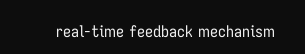real-time feedback mechanism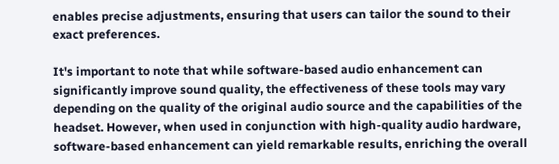enables precise adjustments, ensuring that users can tailor the sound to their exact preferences.

It's important to note that while software-based audio enhancement can significantly improve sound quality, the effectiveness of these tools may vary depending on the quality of the original audio source and the capabilities of the headset. However, when used in conjunction with high-quality audio hardware, software-based enhancement can yield remarkable results, enriching the overall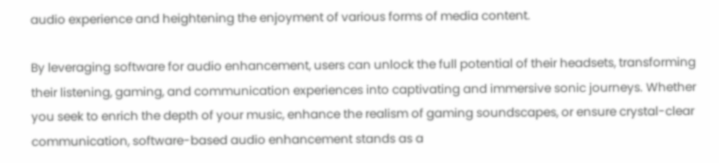audio experience and heightening the enjoyment of various forms of media content.

By leveraging software for audio enhancement, users can unlock the full potential of their headsets, transforming their listening, gaming, and communication experiences into captivating and immersive sonic journeys. Whether you seek to enrich the depth of your music, enhance the realism of gaming soundscapes, or ensure crystal-clear communication, software-based audio enhancement stands as a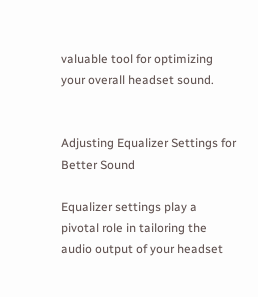valuable tool for optimizing your overall headset sound.


Adjusting Equalizer Settings for Better Sound

Equalizer settings play a pivotal role in tailoring the audio output of your headset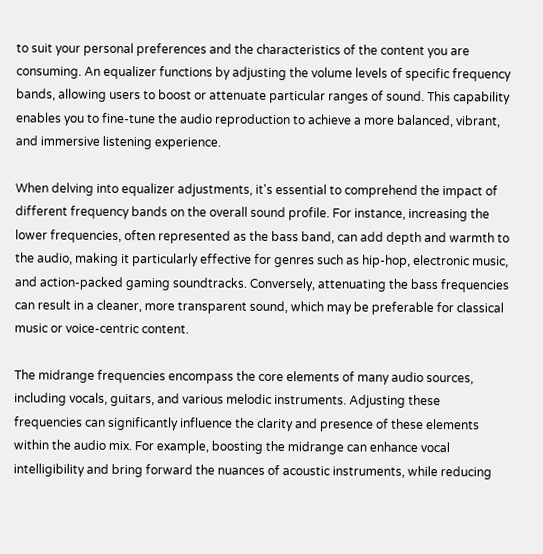to suit your personal preferences and the characteristics of the content you are consuming. An equalizer functions by adjusting the volume levels of specific frequency bands, allowing users to boost or attenuate particular ranges of sound. This capability enables you to fine-tune the audio reproduction to achieve a more balanced, vibrant, and immersive listening experience.

When delving into equalizer adjustments, it's essential to comprehend the impact of different frequency bands on the overall sound profile. For instance, increasing the lower frequencies, often represented as the bass band, can add depth and warmth to the audio, making it particularly effective for genres such as hip-hop, electronic music, and action-packed gaming soundtracks. Conversely, attenuating the bass frequencies can result in a cleaner, more transparent sound, which may be preferable for classical music or voice-centric content.

The midrange frequencies encompass the core elements of many audio sources, including vocals, guitars, and various melodic instruments. Adjusting these frequencies can significantly influence the clarity and presence of these elements within the audio mix. For example, boosting the midrange can enhance vocal intelligibility and bring forward the nuances of acoustic instruments, while reducing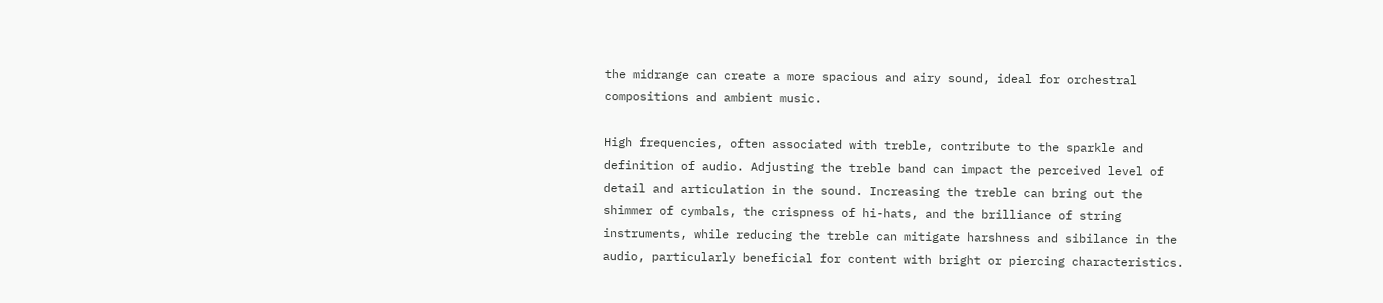the midrange can create a more spacious and airy sound, ideal for orchestral compositions and ambient music.

High frequencies, often associated with treble, contribute to the sparkle and definition of audio. Adjusting the treble band can impact the perceived level of detail and articulation in the sound. Increasing the treble can bring out the shimmer of cymbals, the crispness of hi-hats, and the brilliance of string instruments, while reducing the treble can mitigate harshness and sibilance in the audio, particularly beneficial for content with bright or piercing characteristics.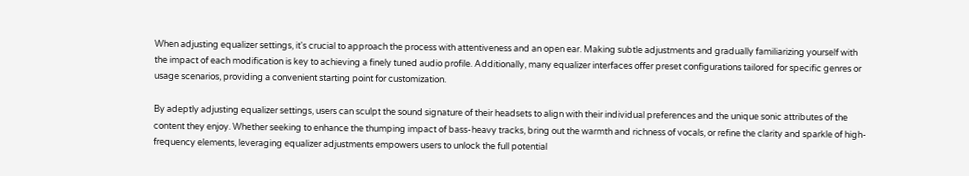When adjusting equalizer settings, it's crucial to approach the process with attentiveness and an open ear. Making subtle adjustments and gradually familiarizing yourself with the impact of each modification is key to achieving a finely tuned audio profile. Additionally, many equalizer interfaces offer preset configurations tailored for specific genres or usage scenarios, providing a convenient starting point for customization.

By adeptly adjusting equalizer settings, users can sculpt the sound signature of their headsets to align with their individual preferences and the unique sonic attributes of the content they enjoy. Whether seeking to enhance the thumping impact of bass-heavy tracks, bring out the warmth and richness of vocals, or refine the clarity and sparkle of high-frequency elements, leveraging equalizer adjustments empowers users to unlock the full potential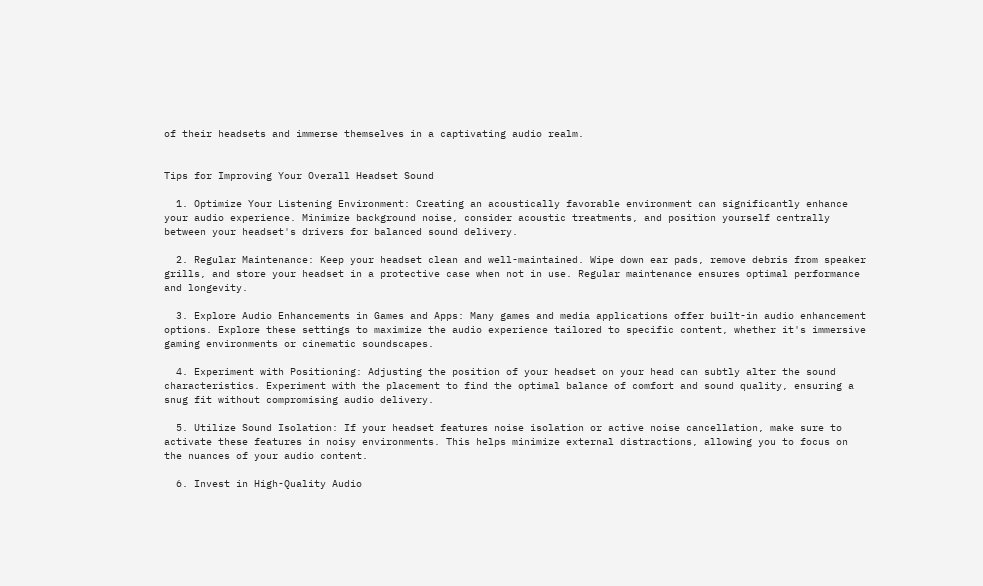of their headsets and immerse themselves in a captivating audio realm.


Tips for Improving Your Overall Headset Sound

  1. Optimize Your Listening Environment: Creating an acoustically favorable environment can significantly enhance your audio experience. Minimize background noise, consider acoustic treatments, and position yourself centrally between your headset's drivers for balanced sound delivery.

  2. Regular Maintenance: Keep your headset clean and well-maintained. Wipe down ear pads, remove debris from speaker grills, and store your headset in a protective case when not in use. Regular maintenance ensures optimal performance and longevity.

  3. Explore Audio Enhancements in Games and Apps: Many games and media applications offer built-in audio enhancement options. Explore these settings to maximize the audio experience tailored to specific content, whether it's immersive gaming environments or cinematic soundscapes.

  4. Experiment with Positioning: Adjusting the position of your headset on your head can subtly alter the sound characteristics. Experiment with the placement to find the optimal balance of comfort and sound quality, ensuring a snug fit without compromising audio delivery.

  5. Utilize Sound Isolation: If your headset features noise isolation or active noise cancellation, make sure to activate these features in noisy environments. This helps minimize external distractions, allowing you to focus on the nuances of your audio content.

  6. Invest in High-Quality Audio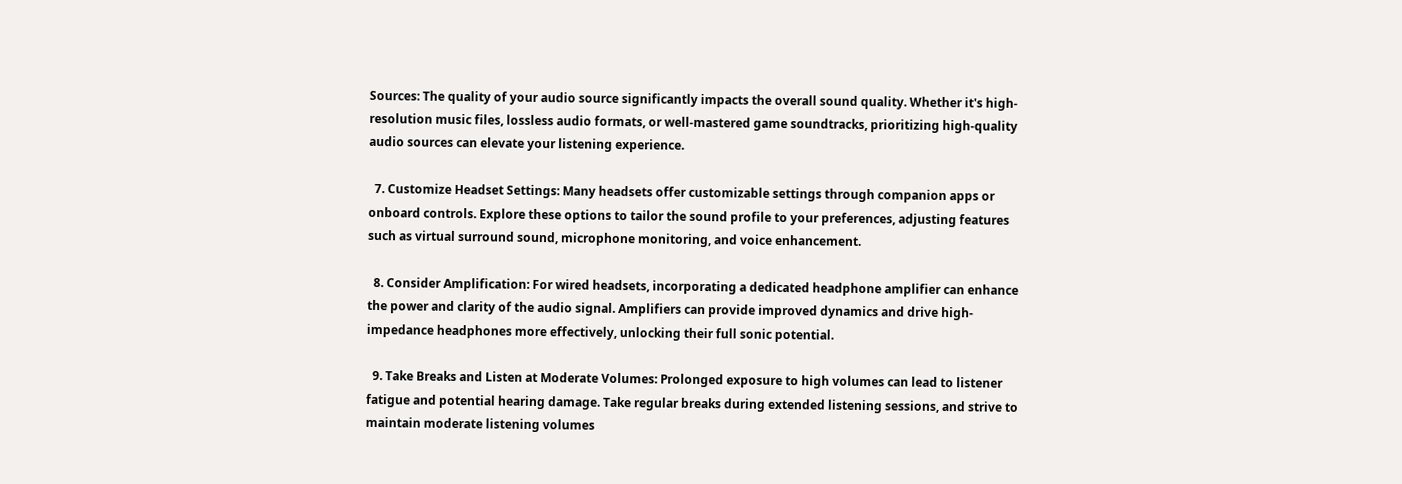Sources: The quality of your audio source significantly impacts the overall sound quality. Whether it's high-resolution music files, lossless audio formats, or well-mastered game soundtracks, prioritizing high-quality audio sources can elevate your listening experience.

  7. Customize Headset Settings: Many headsets offer customizable settings through companion apps or onboard controls. Explore these options to tailor the sound profile to your preferences, adjusting features such as virtual surround sound, microphone monitoring, and voice enhancement.

  8. Consider Amplification: For wired headsets, incorporating a dedicated headphone amplifier can enhance the power and clarity of the audio signal. Amplifiers can provide improved dynamics and drive high-impedance headphones more effectively, unlocking their full sonic potential.

  9. Take Breaks and Listen at Moderate Volumes: Prolonged exposure to high volumes can lead to listener fatigue and potential hearing damage. Take regular breaks during extended listening sessions, and strive to maintain moderate listening volumes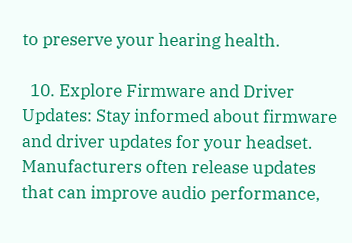to preserve your hearing health.

  10. Explore Firmware and Driver Updates: Stay informed about firmware and driver updates for your headset. Manufacturers often release updates that can improve audio performance,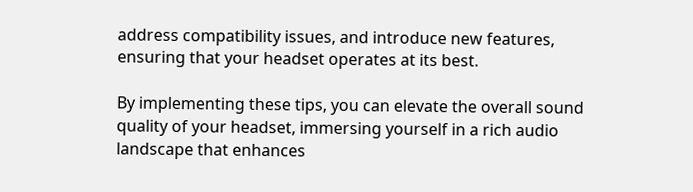address compatibility issues, and introduce new features, ensuring that your headset operates at its best.

By implementing these tips, you can elevate the overall sound quality of your headset, immersing yourself in a rich audio landscape that enhances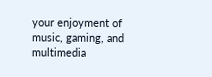your enjoyment of music, gaming, and multimedia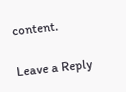content.

Leave a Reply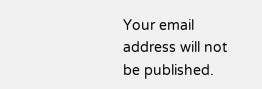Your email address will not be published.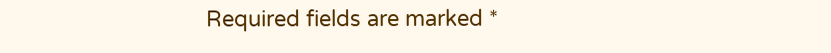Required fields are marked *